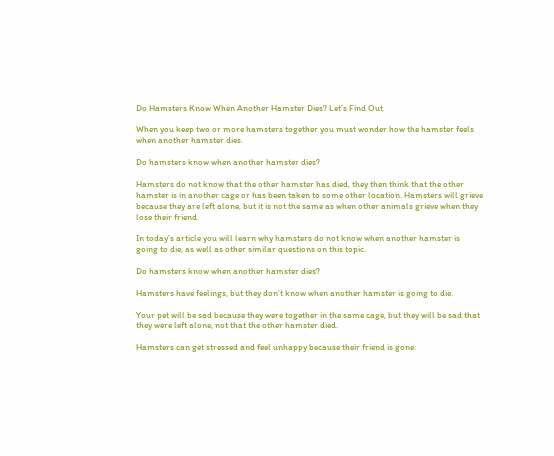Do Hamsters Know When Another Hamster Dies? Let’s Find Out

When you keep two or more hamsters together you must wonder how the hamster feels when another hamster dies.

Do hamsters know when another hamster dies?

Hamsters do not know that the other hamster has died, they then think that the other hamster is in another cage or has been taken to some other location. Hamsters will grieve because they are left alone, but it is not the same as when other animals grieve when they lose their friend.

In today’s article you will learn why hamsters do not know when another hamster is going to die, as well as other similar questions on this topic.

Do hamsters know when another hamster dies?

Hamsters have feelings, but they don’t know when another hamster is going to die.

Your pet will be sad because they were together in the same cage, but they will be sad that they were left alone, not that the other hamster died.

Hamsters can get stressed and feel unhappy because their friend is gone.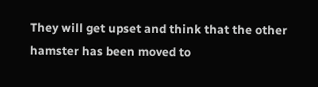They will get upset and think that the other hamster has been moved to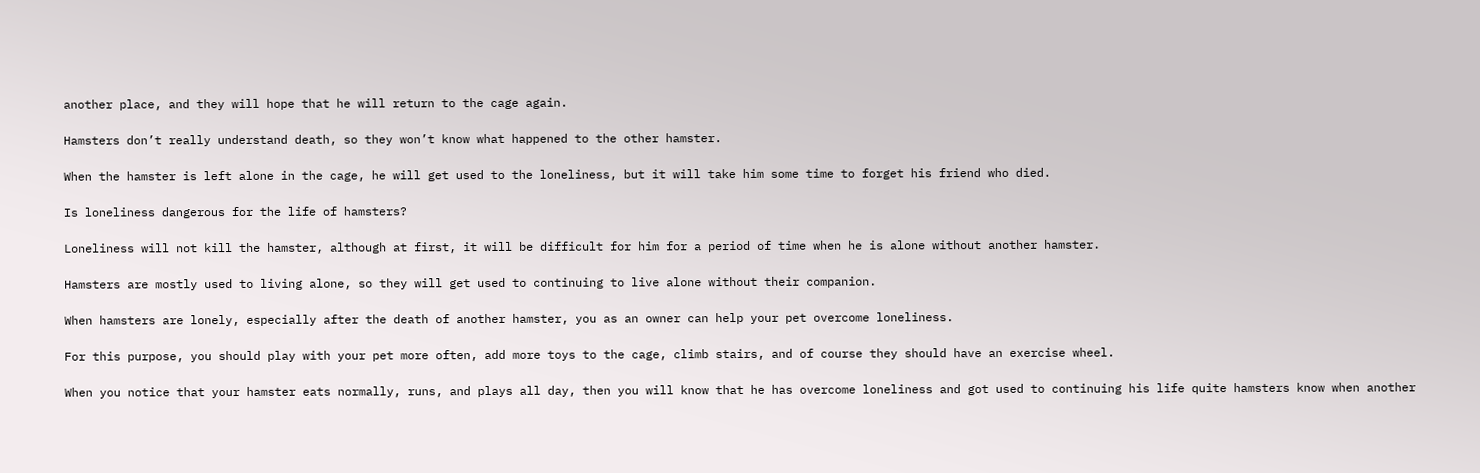another place, and they will hope that he will return to the cage again.

Hamsters don’t really understand death, so they won’t know what happened to the other hamster.

When the hamster is left alone in the cage, he will get used to the loneliness, but it will take him some time to forget his friend who died.

Is loneliness dangerous for the life of hamsters?

Loneliness will not kill the hamster, although at first, it will be difficult for him for a period of time when he is alone without another hamster.

Hamsters are mostly used to living alone, so they will get used to continuing to live alone without their companion.

When hamsters are lonely, especially after the death of another hamster, you as an owner can help your pet overcome loneliness.

For this purpose, you should play with your pet more often, add more toys to the cage, climb stairs, and of course they should have an exercise wheel.

When you notice that your hamster eats normally, runs, and plays all day, then you will know that he has overcome loneliness and got used to continuing his life quite hamsters know when another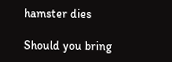hamster dies

Should you bring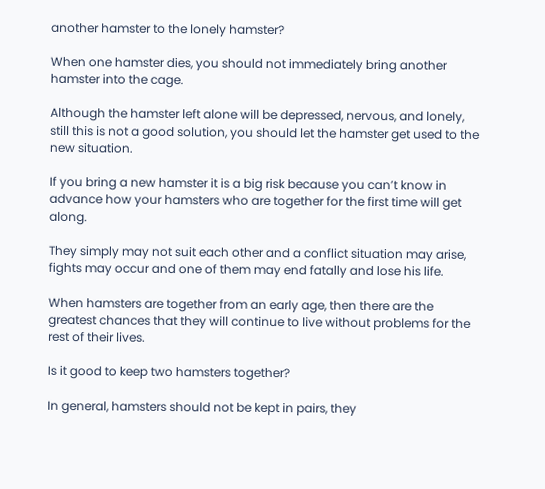another hamster to the lonely hamster?

When one hamster dies, you should not immediately bring another hamster into the cage.

Although the hamster left alone will be depressed, nervous, and lonely, still this is not a good solution, you should let the hamster get used to the new situation.

If you bring a new hamster it is a big risk because you can’t know in advance how your hamsters who are together for the first time will get along.

They simply may not suit each other and a conflict situation may arise, fights may occur and one of them may end fatally and lose his life.

When hamsters are together from an early age, then there are the greatest chances that they will continue to live without problems for the rest of their lives.

Is it good to keep two hamsters together?

In general, hamsters should not be kept in pairs, they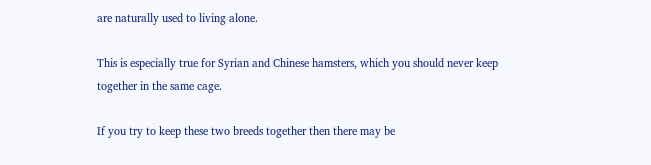are naturally used to living alone.

This is especially true for Syrian and Chinese hamsters, which you should never keep together in the same cage.

If you try to keep these two breeds together then there may be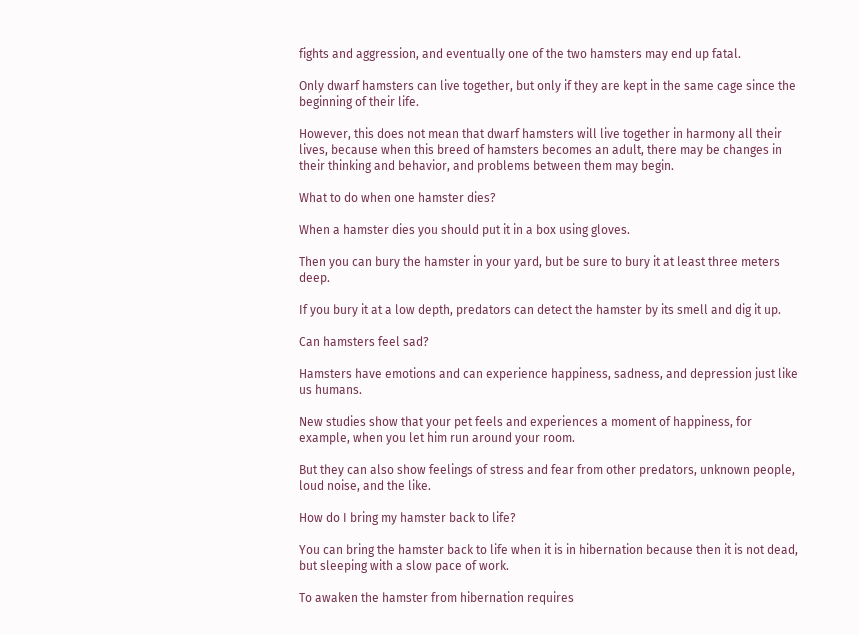fights and aggression, and eventually one of the two hamsters may end up fatal.

Only dwarf hamsters can live together, but only if they are kept in the same cage since the beginning of their life.

However, this does not mean that dwarf hamsters will live together in harmony all their lives, because when this breed of hamsters becomes an adult, there may be changes in their thinking and behavior, and problems between them may begin.

What to do when one hamster dies?

When a hamster dies you should put it in a box using gloves.

Then you can bury the hamster in your yard, but be sure to bury it at least three meters deep.

If you bury it at a low depth, predators can detect the hamster by its smell and dig it up.

Can hamsters feel sad?

Hamsters have emotions and can experience happiness, sadness, and depression just like us humans.

New studies show that your pet feels and experiences a moment of happiness, for example, when you let him run around your room.

But they can also show feelings of stress and fear from other predators, unknown people, loud noise, and the like.

How do I bring my hamster back to life?

You can bring the hamster back to life when it is in hibernation because then it is not dead, but sleeping with a slow pace of work.

To awaken the hamster from hibernation requires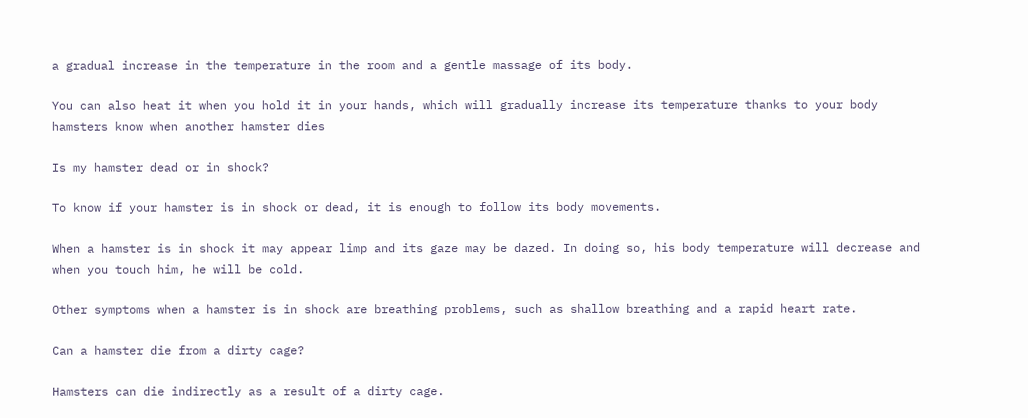a gradual increase in the temperature in the room and a gentle massage of its body.

You can also heat it when you hold it in your hands, which will gradually increase its temperature thanks to your body hamsters know when another hamster dies

Is my hamster dead or in shock?

To know if your hamster is in shock or dead, it is enough to follow its body movements.

When a hamster is in shock it may appear limp and its gaze may be dazed. In doing so, his body temperature will decrease and when you touch him, he will be cold.

Other symptoms when a hamster is in shock are breathing problems, such as shallow breathing and a rapid heart rate.

Can a hamster die from a dirty cage?

Hamsters can die indirectly as a result of a dirty cage.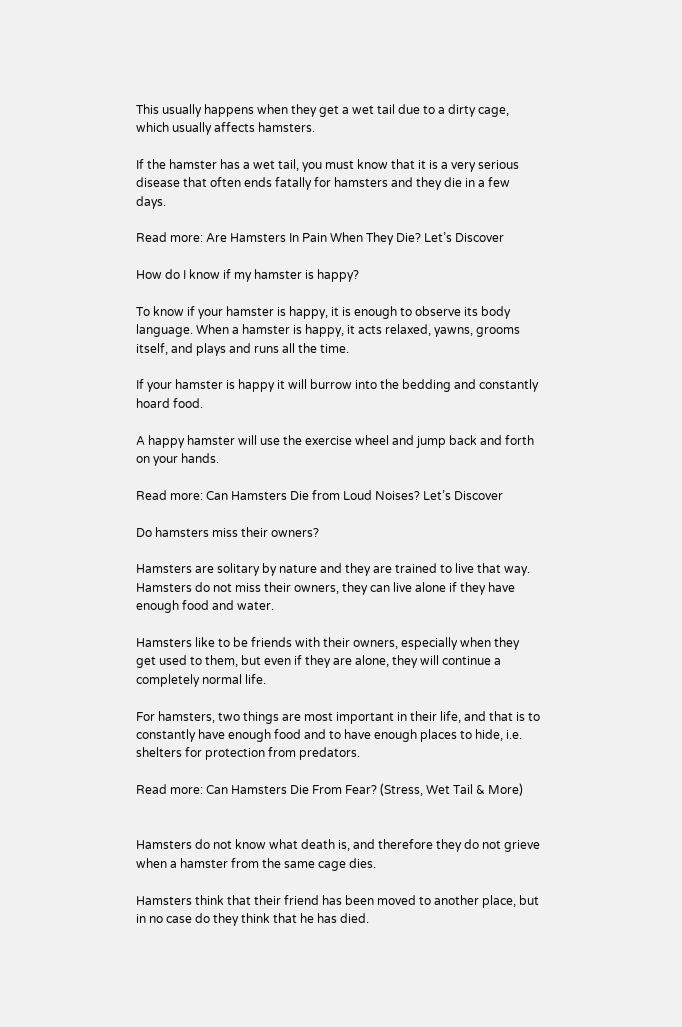This usually happens when they get a wet tail due to a dirty cage, which usually affects hamsters.

If the hamster has a wet tail, you must know that it is a very serious disease that often ends fatally for hamsters and they die in a few days.

Read more: Are Hamsters In Pain When They Die? Let’s Discover

How do I know if my hamster is happy?

To know if your hamster is happy, it is enough to observe its body language. When a hamster is happy, it acts relaxed, yawns, grooms itself, and plays and runs all the time.

If your hamster is happy it will burrow into the bedding and constantly hoard food.

A happy hamster will use the exercise wheel and jump back and forth on your hands.

Read more: Can Hamsters Die from Loud Noises? Let’s Discover

Do hamsters miss their owners?

Hamsters are solitary by nature and they are trained to live that way. Hamsters do not miss their owners, they can live alone if they have enough food and water.

Hamsters like to be friends with their owners, especially when they get used to them, but even if they are alone, they will continue a completely normal life.

For hamsters, two things are most important in their life, and that is to constantly have enough food and to have enough places to hide, i.e. shelters for protection from predators.

Read more: Can Hamsters Die From Fear? (Stress, Wet Tail & More)


Hamsters do not know what death is, and therefore they do not grieve when a hamster from the same cage dies.

Hamsters think that their friend has been moved to another place, but in no case do they think that he has died.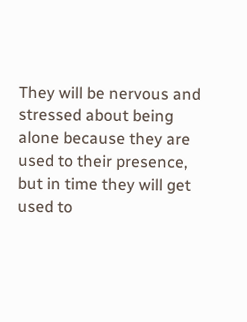They will be nervous and stressed about being alone because they are used to their presence, but in time they will get used to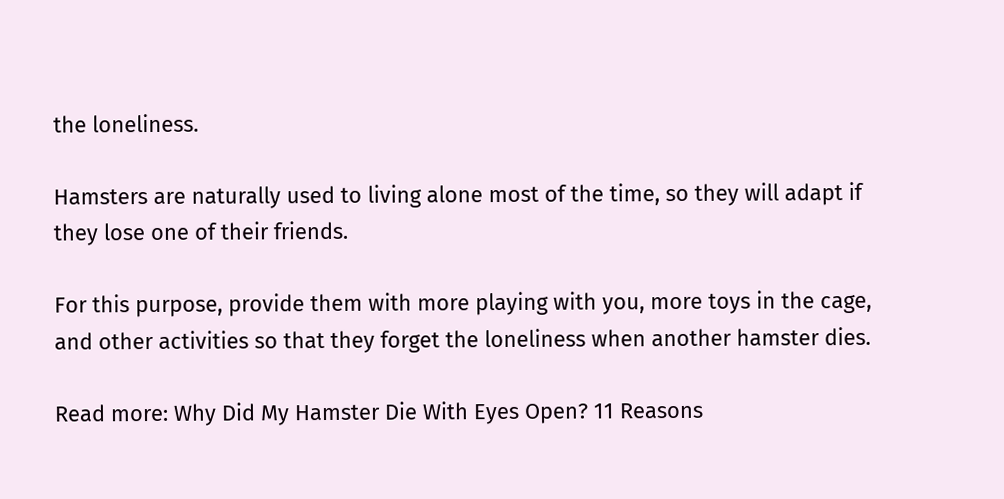the loneliness.

Hamsters are naturally used to living alone most of the time, so they will adapt if they lose one of their friends.

For this purpose, provide them with more playing with you, more toys in the cage, and other activities so that they forget the loneliness when another hamster dies.

Read more: Why Did My Hamster Die With Eyes Open? 11 Reasons